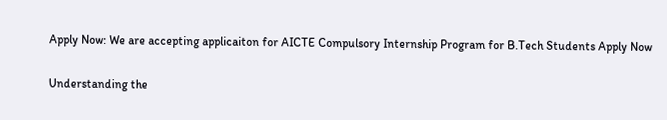Apply Now: We are accepting applicaiton for AICTE Compulsory Internship Program for B.Tech Students Apply Now

Understanding the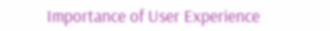Importance of User Experience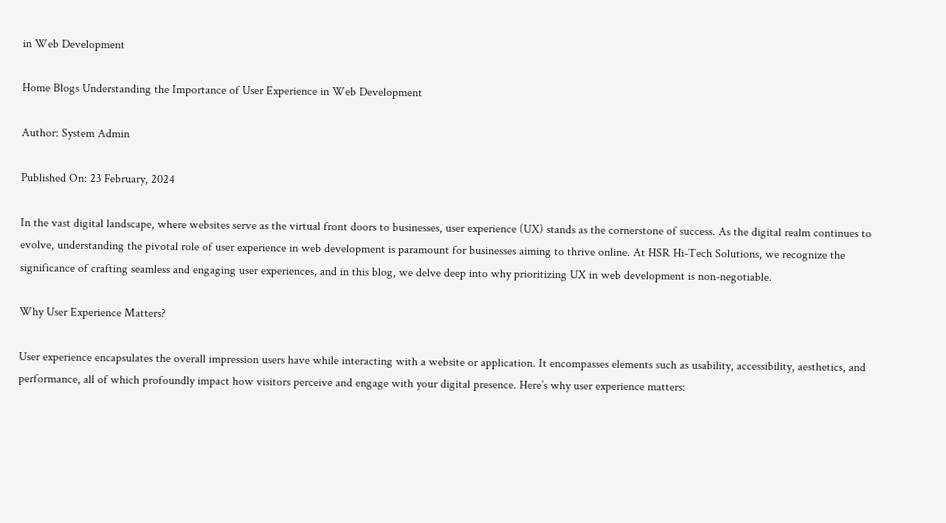in Web Development

Home Blogs Understanding the Importance of User Experience in Web Development

Author: System Admin

Published On: 23 February, 2024

In the vast digital landscape, where websites serve as the virtual front doors to businesses, user experience (UX) stands as the cornerstone of success. As the digital realm continues to evolve, understanding the pivotal role of user experience in web development is paramount for businesses aiming to thrive online. At HSR Hi-Tech Solutions, we recognize the significance of crafting seamless and engaging user experiences, and in this blog, we delve deep into why prioritizing UX in web development is non-negotiable.

Why User Experience Matters?

User experience encapsulates the overall impression users have while interacting with a website or application. It encompasses elements such as usability, accessibility, aesthetics, and performance, all of which profoundly impact how visitors perceive and engage with your digital presence. Here’s why user experience matters: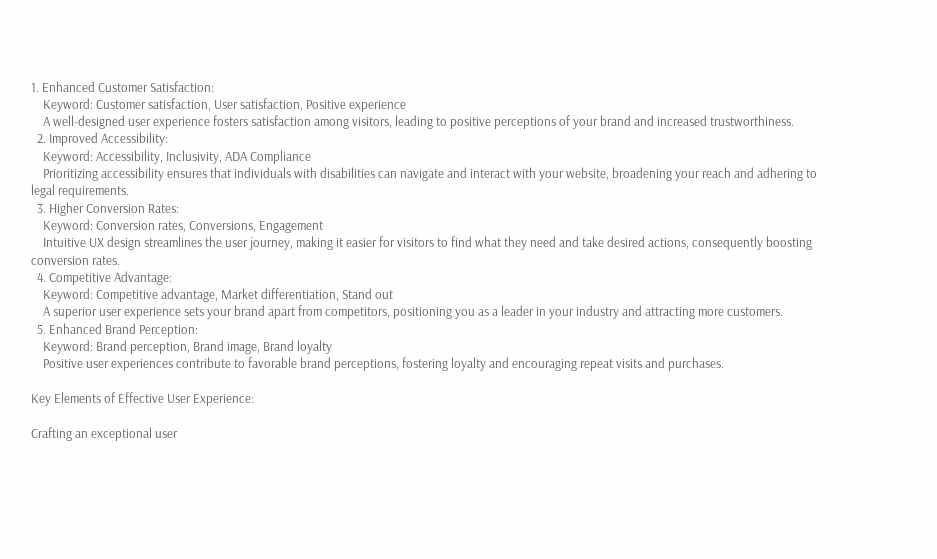1. Enhanced Customer Satisfaction:
    Keyword: Customer satisfaction, User satisfaction, Positive experience
    A well-designed user experience fosters satisfaction among visitors, leading to positive perceptions of your brand and increased trustworthiness.
  2. Improved Accessibility:
    Keyword: Accessibility, Inclusivity, ADA Compliance
    Prioritizing accessibility ensures that individuals with disabilities can navigate and interact with your website, broadening your reach and adhering to legal requirements.
  3. Higher Conversion Rates:
    Keyword: Conversion rates, Conversions, Engagement
    Intuitive UX design streamlines the user journey, making it easier for visitors to find what they need and take desired actions, consequently boosting conversion rates.
  4. Competitive Advantage:
    Keyword: Competitive advantage, Market differentiation, Stand out
    A superior user experience sets your brand apart from competitors, positioning you as a leader in your industry and attracting more customers.
  5. Enhanced Brand Perception:
    Keyword: Brand perception, Brand image, Brand loyalty
    Positive user experiences contribute to favorable brand perceptions, fostering loyalty and encouraging repeat visits and purchases.

Key Elements of Effective User Experience:

Crafting an exceptional user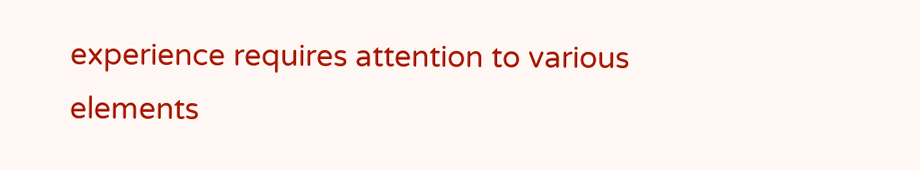experience requires attention to various elements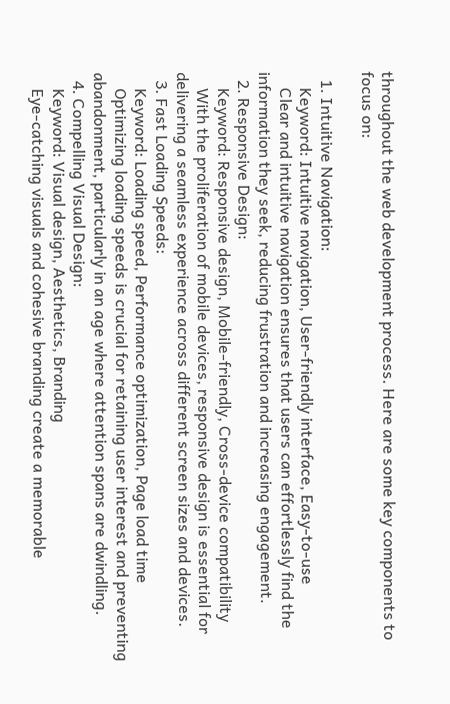throughout the web development process. Here are some key components to focus on:

  1. Intuitive Navigation:
    Keyword: Intuitive navigation, User-friendly interface, Easy-to-use
    Clear and intuitive navigation ensures that users can effortlessly find the information they seek, reducing frustration and increasing engagement.
  2. Responsive Design:
    Keyword: Responsive design, Mobile-friendly, Cross-device compatibility
    With the proliferation of mobile devices, responsive design is essential for delivering a seamless experience across different screen sizes and devices.
  3. Fast Loading Speeds:
    Keyword: Loading speed, Performance optimization, Page load time
    Optimizing loading speeds is crucial for retaining user interest and preventing abandonment, particularly in an age where attention spans are dwindling.
  4. Compelling Visual Design:
    Keyword: Visual design, Aesthetics, Branding
    Eye-catching visuals and cohesive branding create a memorable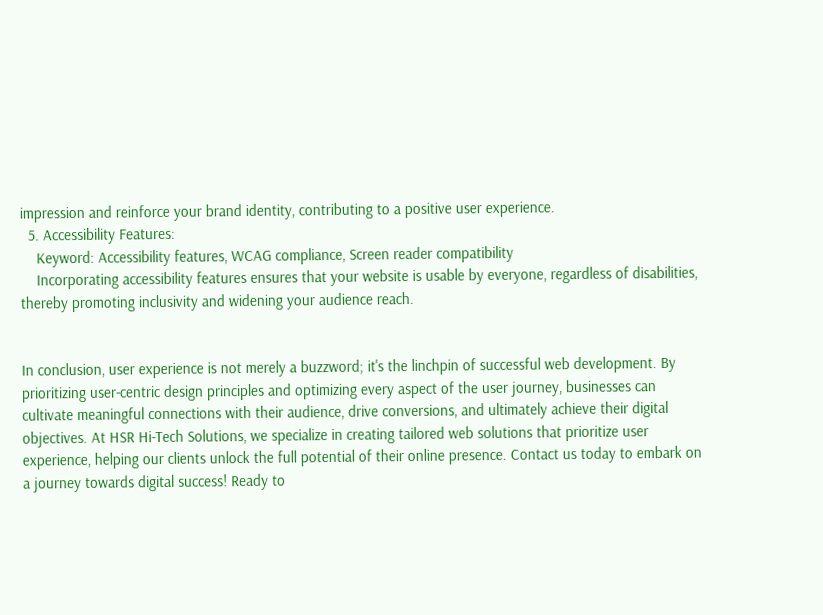impression and reinforce your brand identity, contributing to a positive user experience.
  5. Accessibility Features:
    Keyword: Accessibility features, WCAG compliance, Screen reader compatibility
    Incorporating accessibility features ensures that your website is usable by everyone, regardless of disabilities, thereby promoting inclusivity and widening your audience reach.


In conclusion, user experience is not merely a buzzword; it's the linchpin of successful web development. By prioritizing user-centric design principles and optimizing every aspect of the user journey, businesses can cultivate meaningful connections with their audience, drive conversions, and ultimately achieve their digital objectives. At HSR Hi-Tech Solutions, we specialize in creating tailored web solutions that prioritize user experience, helping our clients unlock the full potential of their online presence. Contact us today to embark on a journey towards digital success! Ready to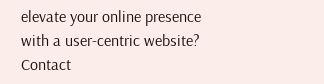elevate your online presence with a user-centric website? Contact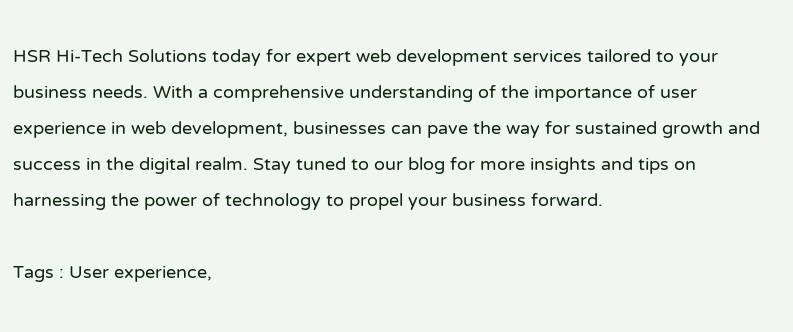HSR Hi-Tech Solutions today for expert web development services tailored to your business needs. With a comprehensive understanding of the importance of user experience in web development, businesses can pave the way for sustained growth and success in the digital realm. Stay tuned to our blog for more insights and tips on harnessing the power of technology to propel your business forward.

Tags : User experience,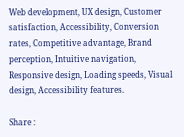Web development, UX design, Customer satisfaction, Accessibility, Conversion rates, Competitive advantage, Brand perception, Intuitive navigation, Responsive design, Loading speeds, Visual design, Accessibility features.

Share :